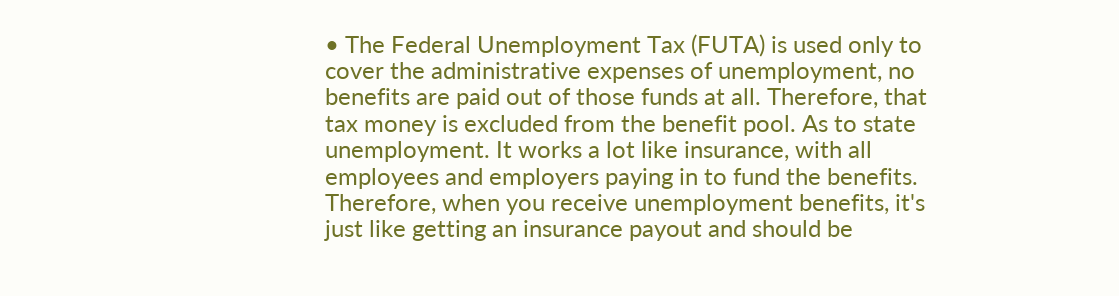• The Federal Unemployment Tax (FUTA) is used only to cover the administrative expenses of unemployment, no benefits are paid out of those funds at all. Therefore, that tax money is excluded from the benefit pool. As to state unemployment. It works a lot like insurance, with all employees and employers paying in to fund the benefits. Therefore, when you receive unemployment benefits, it's just like getting an insurance payout and should be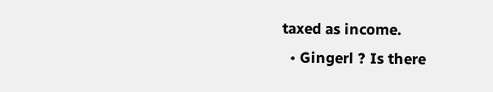taxed as income.
  • Gingerl ? Is there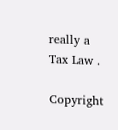really a Tax Law .

Copyright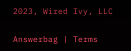2023, Wired Ivy, LLC

Answerbag | Terms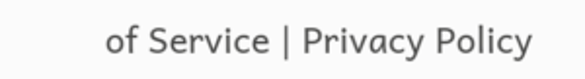of Service | Privacy Policy